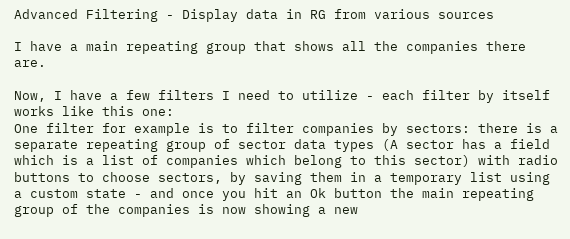Advanced Filtering - Display data in RG from various sources

I have a main repeating group that shows all the companies there are.

Now, I have a few filters I need to utilize - each filter by itself works like this one:
One filter for example is to filter companies by sectors: there is a separate repeating group of sector data types (A sector has a field which is a list of companies which belong to this sector) with radio buttons to choose sectors, by saving them in a temporary list using a custom state - and once you hit an Ok button the main repeating group of the companies is now showing a new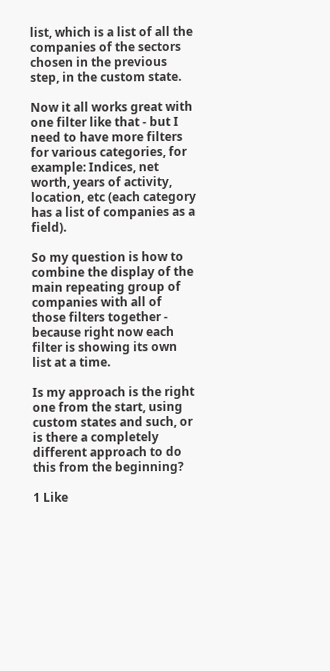list, which is a list of all the companies of the sectors chosen in the previous step, in the custom state.

Now it all works great with one filter like that - but I need to have more filters for various categories, for example: Indices, net worth, years of activity, location, etc (each category has a list of companies as a field).

So my question is how to combine the display of the main repeating group of companies with all of those filters together - because right now each filter is showing its own list at a time.

Is my approach is the right one from the start, using custom states and such, or is there a completely different approach to do this from the beginning?

1 Like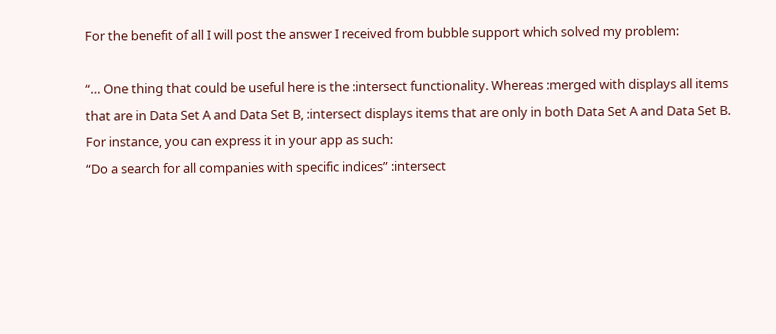For the benefit of all I will post the answer I received from bubble support which solved my problem:

“… One thing that could be useful here is the :intersect functionality. Whereas :merged with displays all items that are in Data Set A and Data Set B, :intersect displays items that are only in both Data Set A and Data Set B. For instance, you can express it in your app as such:
“Do a search for all companies with specific indices” :intersect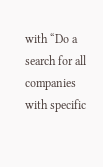with “Do a search for all companies with specific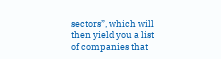sectors”, which will then yield you a list of companies that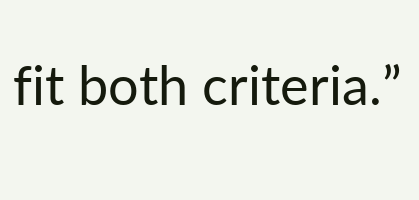fit both criteria.”